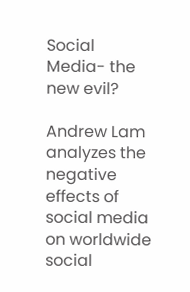Social Media- the new evil?

Andrew Lam analyzes the negative effects of social media on worldwide social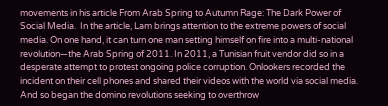movements in his article From Arab Spring to Autumn Rage: The Dark Power of Social Media.  In the article, Lam brings attention to the extreme powers of social media. On one hand, it can turn one man setting himself on fire into a multi-national revolution—the Arab Spring of 2011. In 2011, a Tunisian fruit vendor did so in a desperate attempt to protest ongoing police corruption. Onlookers recorded the incident on their cell phones and shared their videos with the world via social media. And so began the domino revolutions seeking to overthrow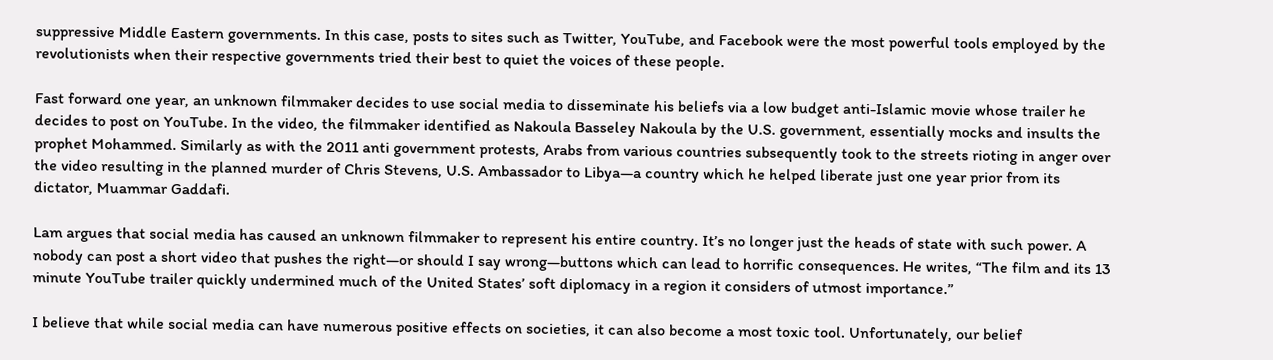suppressive Middle Eastern governments. In this case, posts to sites such as Twitter, YouTube, and Facebook were the most powerful tools employed by the revolutionists when their respective governments tried their best to quiet the voices of these people.

Fast forward one year, an unknown filmmaker decides to use social media to disseminate his beliefs via a low budget anti-Islamic movie whose trailer he decides to post on YouTube. In the video, the filmmaker identified as Nakoula Basseley Nakoula by the U.S. government, essentially mocks and insults the prophet Mohammed. Similarly as with the 2011 anti government protests, Arabs from various countries subsequently took to the streets rioting in anger over the video resulting in the planned murder of Chris Stevens, U.S. Ambassador to Libya—a country which he helped liberate just one year prior from its dictator, Muammar Gaddafi.

Lam argues that social media has caused an unknown filmmaker to represent his entire country. It’s no longer just the heads of state with such power. A nobody can post a short video that pushes the right—or should I say wrong—buttons which can lead to horrific consequences. He writes, “The film and its 13 minute YouTube trailer quickly undermined much of the United States’ soft diplomacy in a region it considers of utmost importance.”

I believe that while social media can have numerous positive effects on societies, it can also become a most toxic tool. Unfortunately, our belief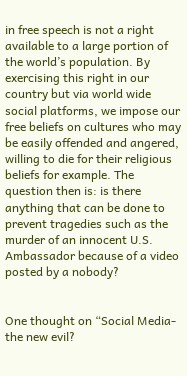in free speech is not a right available to a large portion of the world’s population. By exercising this right in our country but via world wide social platforms, we impose our free beliefs on cultures who may be easily offended and angered, willing to die for their religious beliefs for example. The question then is: is there anything that can be done to prevent tragedies such as the murder of an innocent U.S. Ambassador because of a video posted by a nobody?


One thought on “Social Media- the new evil?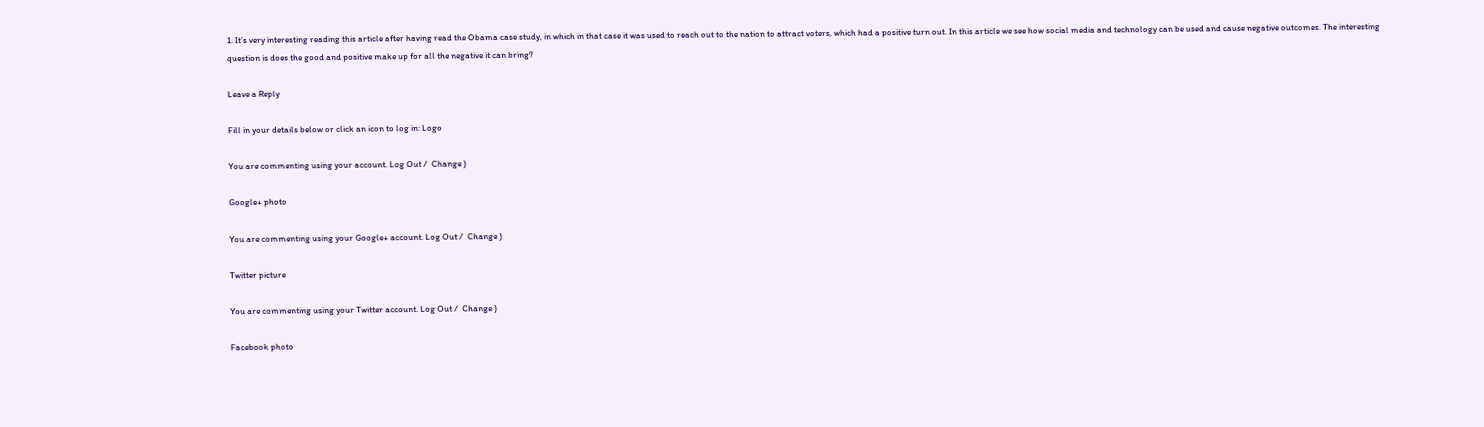1. It’s very interesting reading this article after having read the Obama case study, in which in that case it was used to reach out to the nation to attract voters, which had a positive turn out. In this article we see how social media and technology can be used and cause negative outcomes. The interesting question is does the good and positive make up for all the negative it can bring?

Leave a Reply

Fill in your details below or click an icon to log in: Logo

You are commenting using your account. Log Out /  Change )

Google+ photo

You are commenting using your Google+ account. Log Out /  Change )

Twitter picture

You are commenting using your Twitter account. Log Out /  Change )

Facebook photo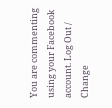You are commenting using your Facebook account. Log Out /  Change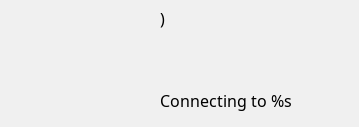)


Connecting to %s